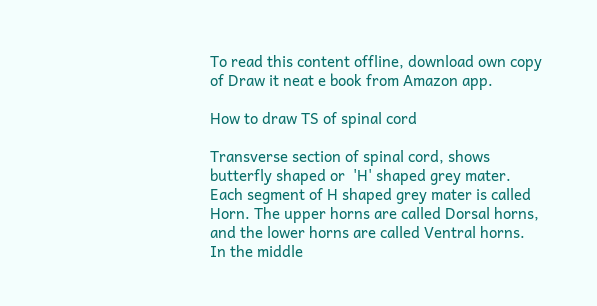To read this content offline, download own copy of Draw it neat e book from Amazon app.

How to draw TS of spinal cord

Transverse section of spinal cord, shows butterfly shaped or  'H' shaped grey mater. Each segment of H shaped grey mater is called Horn. The upper horns are called Dorsal horns, and the lower horns are called Ventral horns. In the middle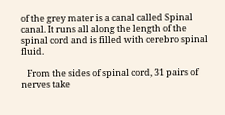of the grey mater is a canal called Spinal canal. It runs all along the length of the spinal cord and is filled with cerebro spinal fluid.

   From the sides of spinal cord, 31 pairs of nerves take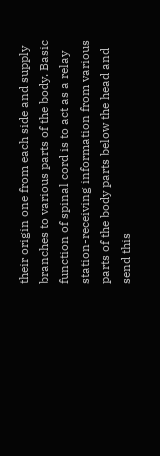their origin one from each side and supply branches to various parts of the body. Basic function of spinal cord is to act as a relay station-receiving information from various parts of the body parts below the head and send this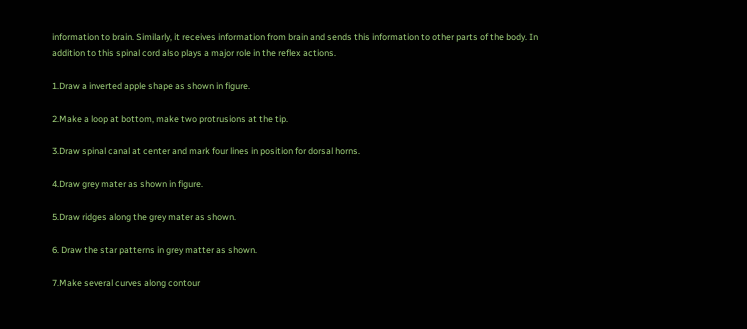information to brain. Similarly, it receives information from brain and sends this information to other parts of the body. In addition to this spinal cord also plays a major role in the reflex actions.

1.Draw a inverted apple shape as shown in figure.

2.Make a loop at bottom, make two protrusions at the tip.

3.Draw spinal canal at center and mark four lines in position for dorsal horns.

4.Draw grey mater as shown in figure.

5.Draw ridges along the grey mater as shown.

6. Draw the star patterns in grey matter as shown.

7.Make several curves along contour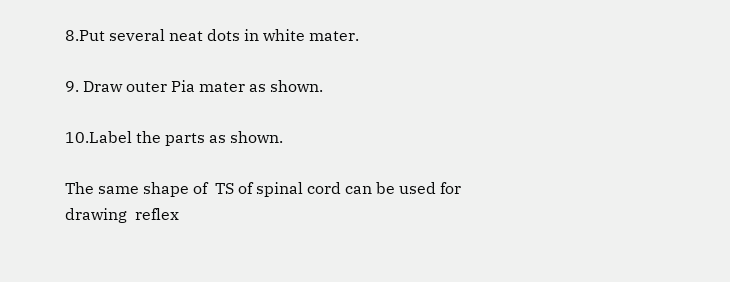8.Put several neat dots in white mater.

9. Draw outer Pia mater as shown.

10.Label the parts as shown.

The same shape of  TS of spinal cord can be used for drawing  reflex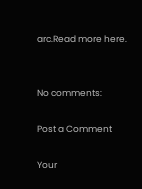arc.Read more here.


No comments:

Post a Comment

Your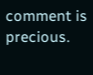comment is precious.